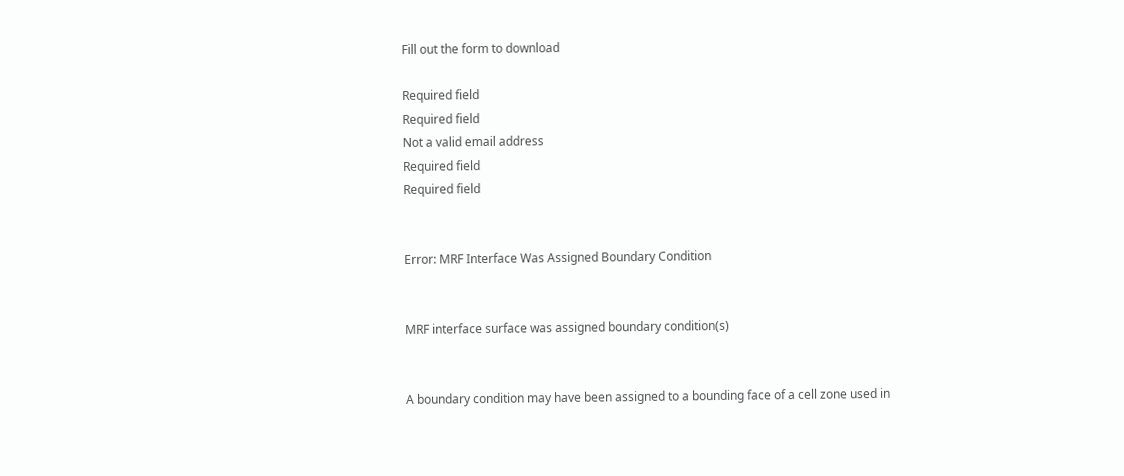Fill out the form to download

Required field
Required field
Not a valid email address
Required field
Required field


Error: MRF Interface Was Assigned Boundary Condition


MRF interface surface was assigned boundary condition(s)


A boundary condition may have been assigned to a bounding face of a cell zone used in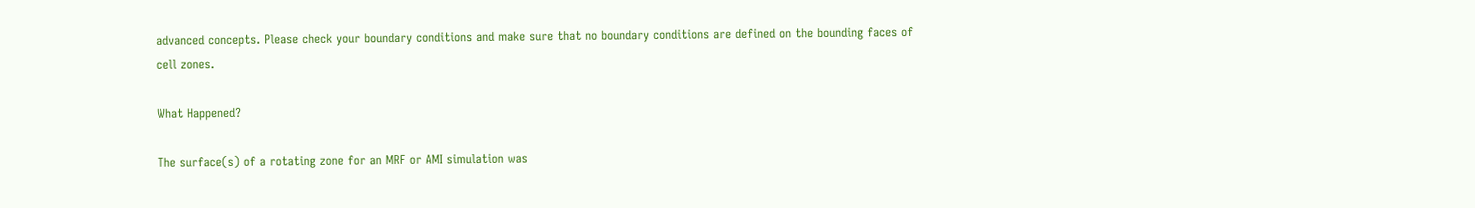advanced concepts. Please check your boundary conditions and make sure that no boundary conditions are defined on the bounding faces of cell zones.

What Happened?

The surface(s) of a rotating zone for an MRF or AMI simulation was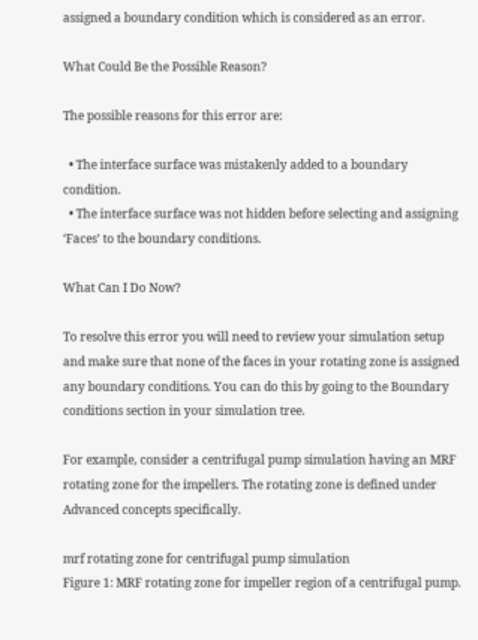assigned a boundary condition which is considered as an error.

What Could Be the Possible Reason?

The possible reasons for this error are:

  • The interface surface was mistakenly added to a boundary condition.
  • The interface surface was not hidden before selecting and assigning ‘Faces’ to the boundary conditions.

What Can I Do Now?

To resolve this error you will need to review your simulation setup and make sure that none of the faces in your rotating zone is assigned any boundary conditions. You can do this by going to the Boundary conditions section in your simulation tree.

For example, consider a centrifugal pump simulation having an MRF rotating zone for the impellers. The rotating zone is defined under Advanced concepts specifically.

mrf rotating zone for centrifugal pump simulation
Figure 1: MRF rotating zone for impeller region of a centrifugal pump.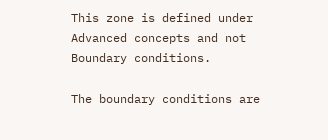This zone is defined under Advanced concepts and not Boundary conditions.

The boundary conditions are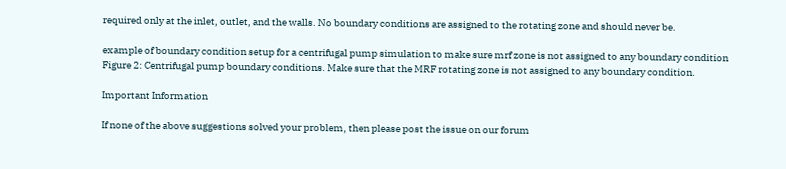required only at the inlet, outlet, and the walls. No boundary conditions are assigned to the rotating zone and should never be.

example of boundary condition setup for a centrifugal pump simulation to make sure mrf zone is not assigned to any boundary condition
Figure 2: Centrifugal pump boundary conditions. Make sure that the MRF rotating zone is not assigned to any boundary condition.

Important Information

If none of the above suggestions solved your problem, then please post the issue on our forum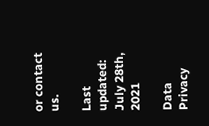or contact us.

Last updated: July 28th, 2021

Data Privacy